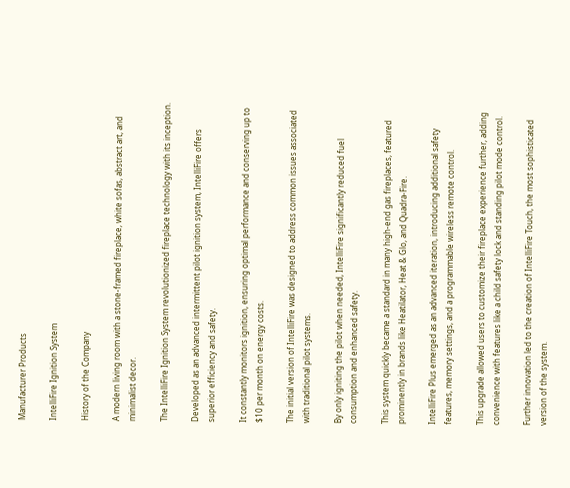Manufacturer Products

IntelliFire Ignition System

History of the Company

A modern living room with a stone-framed fireplace, white sofas, abstract art, and minimalist decor.

The IntelliFire Ignition System revolutionized fireplace technology with its inception.

Developed as an advanced intermittent pilot ignition system, IntelliFire offers superior efficiency and safety.

It constantly monitors ignition, ensuring optimal performance and conserving up to $10 per month on energy costs.

The initial version of IntelliFire was designed to address common issues associated with traditional pilot systems.

By only igniting the pilot when needed, IntelliFire significantly reduced fuel consumption and enhanced safety.

This system quickly became a standard in many high-end gas fireplaces, featured prominently in brands like Heatilator, Heat & Glo, and Quadra-Fire.

IntelliFire Plus emerged as an advanced iteration, introducing additional safety features, memory settings, and a programmable wireless remote control.

This upgrade allowed users to customize their fireplace experience further, adding convenience with features like a child safety lock and standing pilot mode control.

Further innovation led to the creation of IntelliFire Touch, the most sophisticated version of the system.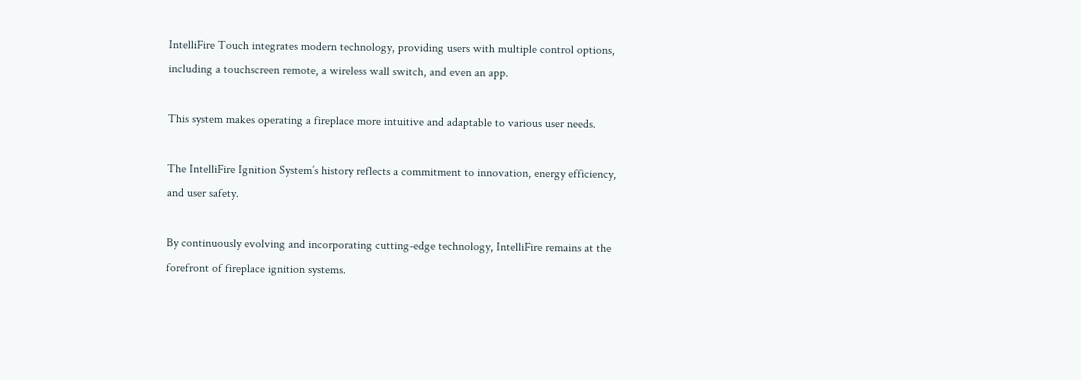IntelliFire Touch integrates modern technology, providing users with multiple control options, including a touchscreen remote, a wireless wall switch, and even an app.

This system makes operating a fireplace more intuitive and adaptable to various user needs.

The IntelliFire Ignition System’s history reflects a commitment to innovation, energy efficiency, and user safety.

By continuously evolving and incorporating cutting-edge technology, IntelliFire remains at the forefront of fireplace ignition systems.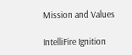Mission and Values

IntelliFire Ignition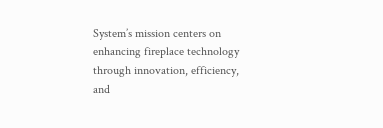System’s mission centers on enhancing fireplace technology through innovation, efficiency, and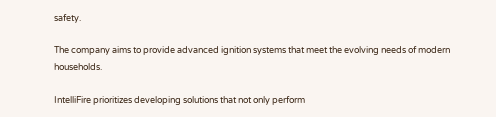safety.

The company aims to provide advanced ignition systems that meet the evolving needs of modern households.

IntelliFire prioritizes developing solutions that not only perform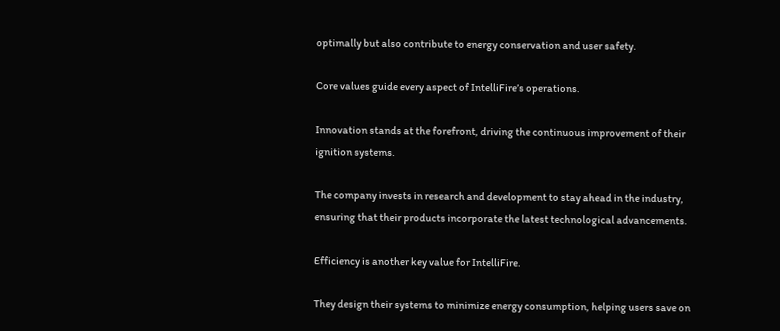optimally but also contribute to energy conservation and user safety.

Core values guide every aspect of IntelliFire’s operations.

Innovation stands at the forefront, driving the continuous improvement of their ignition systems.

The company invests in research and development to stay ahead in the industry, ensuring that their products incorporate the latest technological advancements.

Efficiency is another key value for IntelliFire.

They design their systems to minimize energy consumption, helping users save on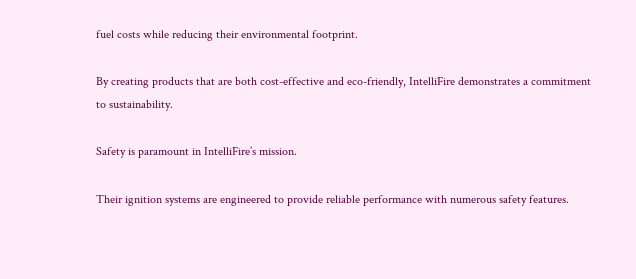fuel costs while reducing their environmental footprint.

By creating products that are both cost-effective and eco-friendly, IntelliFire demonstrates a commitment to sustainability.

Safety is paramount in IntelliFire’s mission.

Their ignition systems are engineered to provide reliable performance with numerous safety features.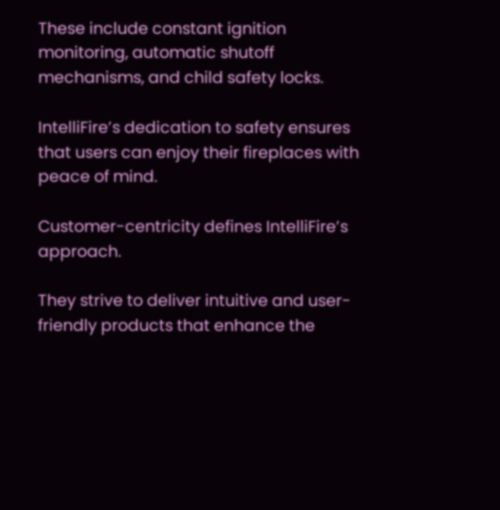These include constant ignition monitoring, automatic shutoff mechanisms, and child safety locks.

IntelliFire’s dedication to safety ensures that users can enjoy their fireplaces with peace of mind.

Customer-centricity defines IntelliFire’s approach.

They strive to deliver intuitive and user-friendly products that enhance the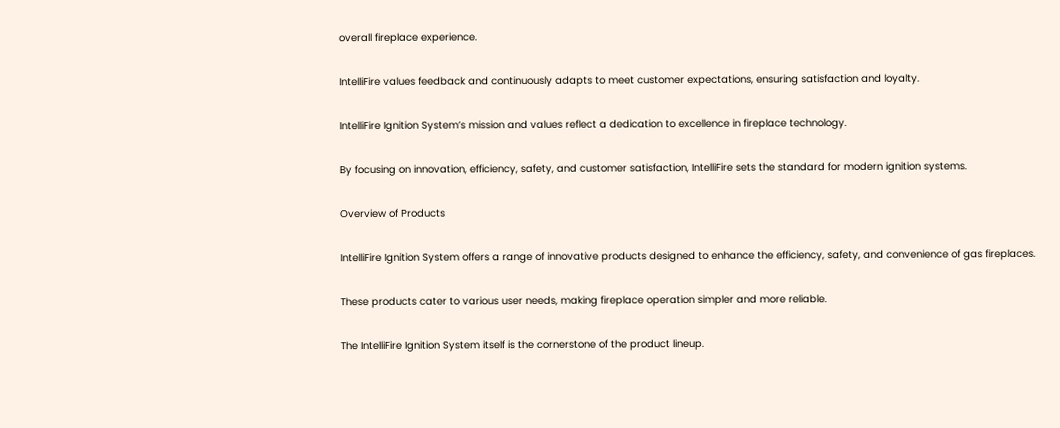overall fireplace experience.

IntelliFire values feedback and continuously adapts to meet customer expectations, ensuring satisfaction and loyalty.

IntelliFire Ignition System’s mission and values reflect a dedication to excellence in fireplace technology.

By focusing on innovation, efficiency, safety, and customer satisfaction, IntelliFire sets the standard for modern ignition systems.

Overview of Products

IntelliFire Ignition System offers a range of innovative products designed to enhance the efficiency, safety, and convenience of gas fireplaces.

These products cater to various user needs, making fireplace operation simpler and more reliable.

The IntelliFire Ignition System itself is the cornerstone of the product lineup.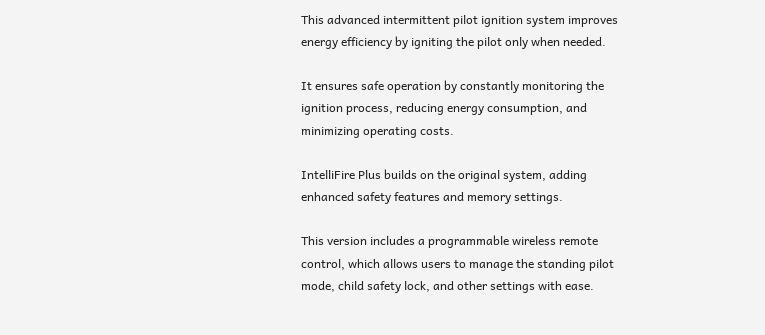This advanced intermittent pilot ignition system improves energy efficiency by igniting the pilot only when needed.

It ensures safe operation by constantly monitoring the ignition process, reducing energy consumption, and minimizing operating costs.

IntelliFire Plus builds on the original system, adding enhanced safety features and memory settings.

This version includes a programmable wireless remote control, which allows users to manage the standing pilot mode, child safety lock, and other settings with ease.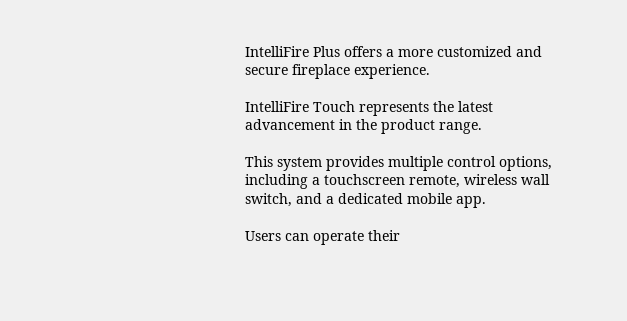IntelliFire Plus offers a more customized and secure fireplace experience.

IntelliFire Touch represents the latest advancement in the product range.

This system provides multiple control options, including a touchscreen remote, wireless wall switch, and a dedicated mobile app.

Users can operate their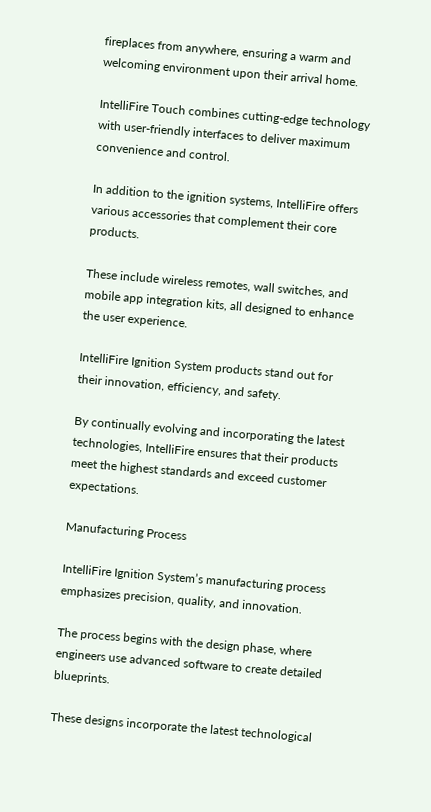fireplaces from anywhere, ensuring a warm and welcoming environment upon their arrival home.

IntelliFire Touch combines cutting-edge technology with user-friendly interfaces to deliver maximum convenience and control.

In addition to the ignition systems, IntelliFire offers various accessories that complement their core products.

These include wireless remotes, wall switches, and mobile app integration kits, all designed to enhance the user experience.

IntelliFire Ignition System products stand out for their innovation, efficiency, and safety.

By continually evolving and incorporating the latest technologies, IntelliFire ensures that their products meet the highest standards and exceed customer expectations.

Manufacturing Process

IntelliFire Ignition System’s manufacturing process emphasizes precision, quality, and innovation.

The process begins with the design phase, where engineers use advanced software to create detailed blueprints.

These designs incorporate the latest technological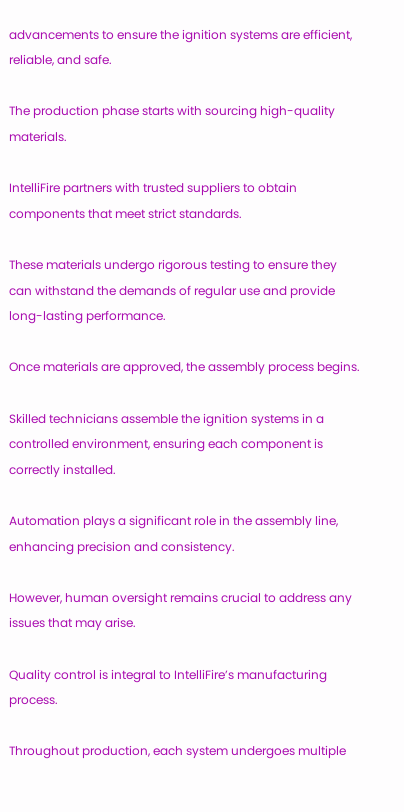advancements to ensure the ignition systems are efficient, reliable, and safe.

The production phase starts with sourcing high-quality materials.

IntelliFire partners with trusted suppliers to obtain components that meet strict standards.

These materials undergo rigorous testing to ensure they can withstand the demands of regular use and provide long-lasting performance.

Once materials are approved, the assembly process begins.

Skilled technicians assemble the ignition systems in a controlled environment, ensuring each component is correctly installed.

Automation plays a significant role in the assembly line, enhancing precision and consistency.

However, human oversight remains crucial to address any issues that may arise.

Quality control is integral to IntelliFire’s manufacturing process.

Throughout production, each system undergoes multiple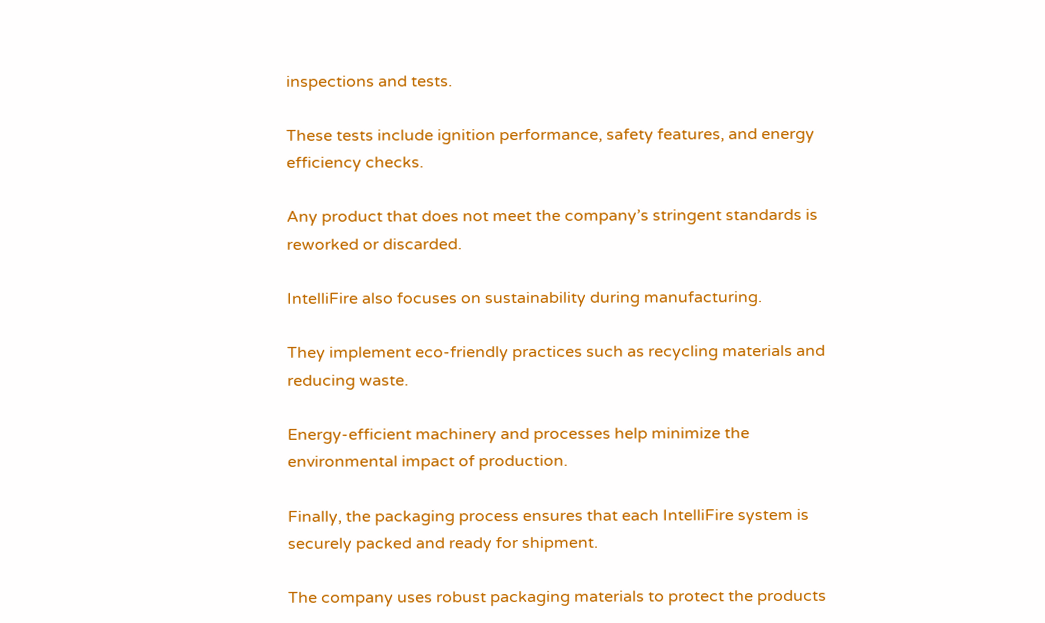inspections and tests.

These tests include ignition performance, safety features, and energy efficiency checks.

Any product that does not meet the company’s stringent standards is reworked or discarded.

IntelliFire also focuses on sustainability during manufacturing.

They implement eco-friendly practices such as recycling materials and reducing waste.

Energy-efficient machinery and processes help minimize the environmental impact of production.

Finally, the packaging process ensures that each IntelliFire system is securely packed and ready for shipment.

The company uses robust packaging materials to protect the products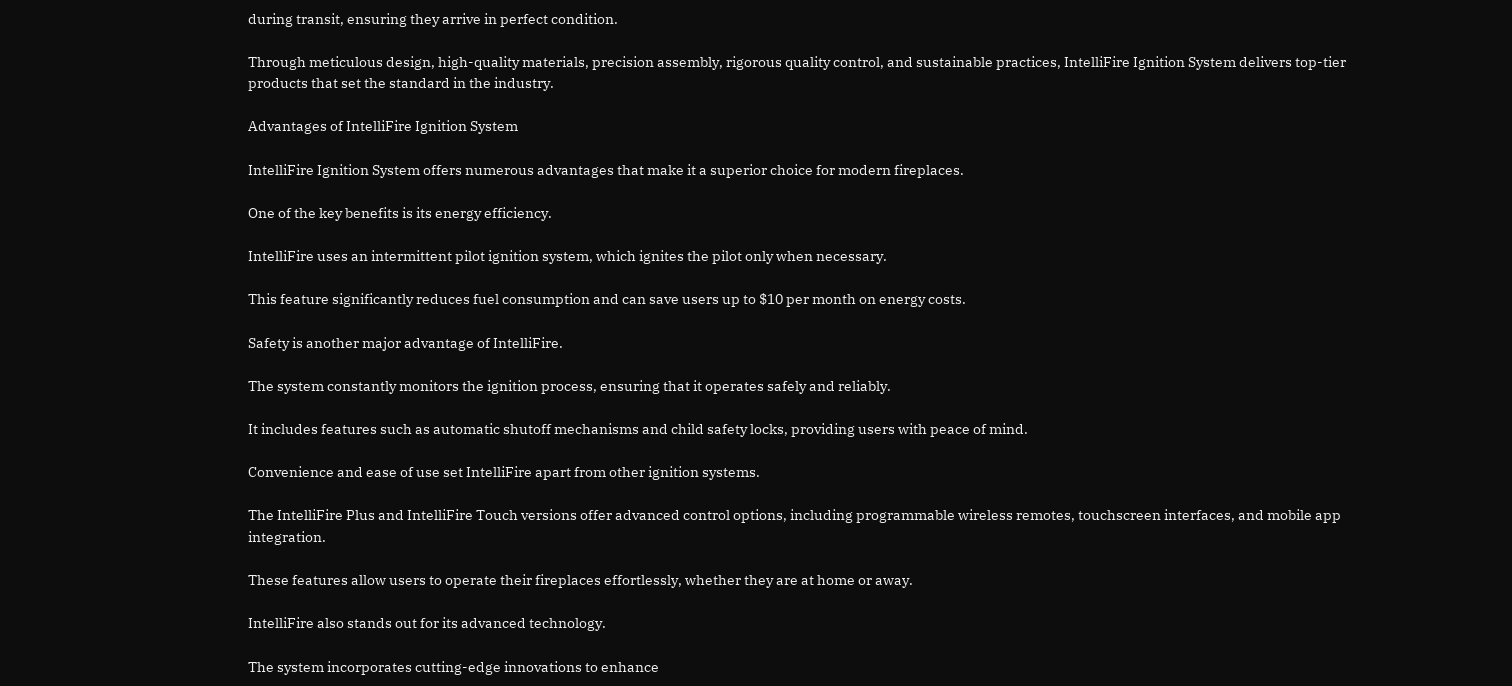during transit, ensuring they arrive in perfect condition.

Through meticulous design, high-quality materials, precision assembly, rigorous quality control, and sustainable practices, IntelliFire Ignition System delivers top-tier products that set the standard in the industry.

Advantages of IntelliFire Ignition System

IntelliFire Ignition System offers numerous advantages that make it a superior choice for modern fireplaces.

One of the key benefits is its energy efficiency.

IntelliFire uses an intermittent pilot ignition system, which ignites the pilot only when necessary.

This feature significantly reduces fuel consumption and can save users up to $10 per month on energy costs.

Safety is another major advantage of IntelliFire.

The system constantly monitors the ignition process, ensuring that it operates safely and reliably.

It includes features such as automatic shutoff mechanisms and child safety locks, providing users with peace of mind.

Convenience and ease of use set IntelliFire apart from other ignition systems.

The IntelliFire Plus and IntelliFire Touch versions offer advanced control options, including programmable wireless remotes, touchscreen interfaces, and mobile app integration.

These features allow users to operate their fireplaces effortlessly, whether they are at home or away.

IntelliFire also stands out for its advanced technology.

The system incorporates cutting-edge innovations to enhance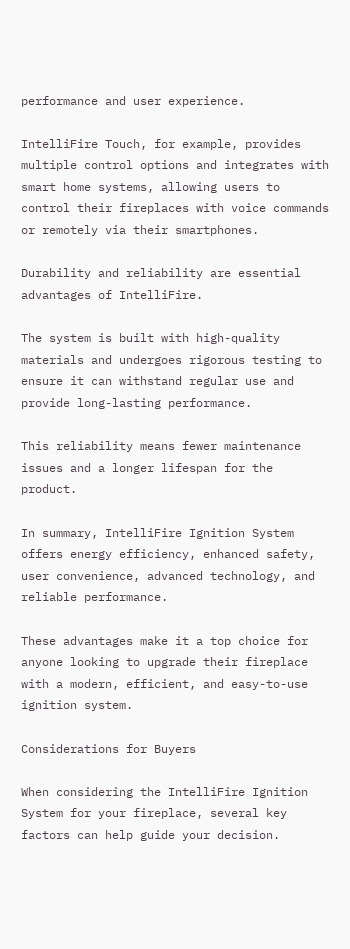performance and user experience.

IntelliFire Touch, for example, provides multiple control options and integrates with smart home systems, allowing users to control their fireplaces with voice commands or remotely via their smartphones.

Durability and reliability are essential advantages of IntelliFire.

The system is built with high-quality materials and undergoes rigorous testing to ensure it can withstand regular use and provide long-lasting performance.

This reliability means fewer maintenance issues and a longer lifespan for the product.

In summary, IntelliFire Ignition System offers energy efficiency, enhanced safety, user convenience, advanced technology, and reliable performance.

These advantages make it a top choice for anyone looking to upgrade their fireplace with a modern, efficient, and easy-to-use ignition system.

Considerations for Buyers

When considering the IntelliFire Ignition System for your fireplace, several key factors can help guide your decision.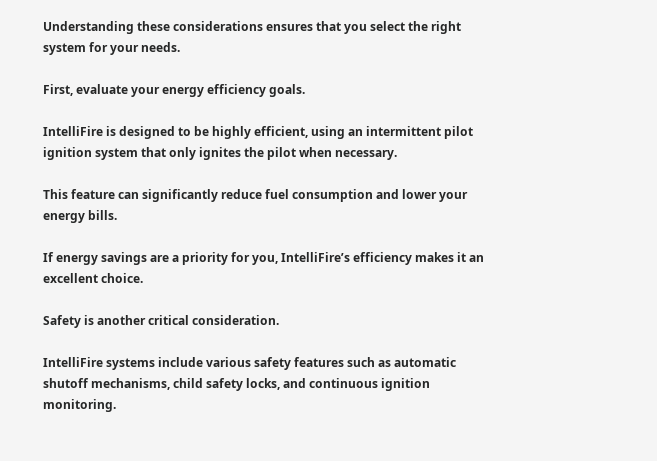Understanding these considerations ensures that you select the right system for your needs.

First, evaluate your energy efficiency goals.

IntelliFire is designed to be highly efficient, using an intermittent pilot ignition system that only ignites the pilot when necessary.

This feature can significantly reduce fuel consumption and lower your energy bills.

If energy savings are a priority for you, IntelliFire’s efficiency makes it an excellent choice.

Safety is another critical consideration.

IntelliFire systems include various safety features such as automatic shutoff mechanisms, child safety locks, and continuous ignition monitoring.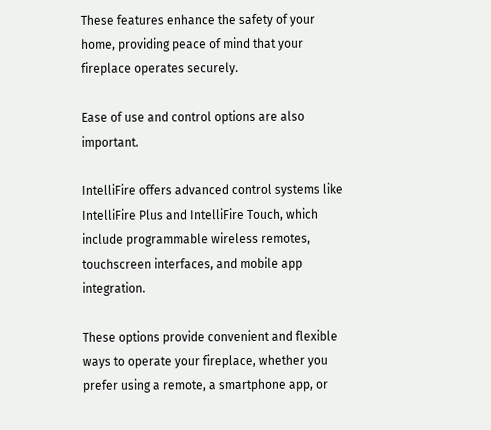These features enhance the safety of your home, providing peace of mind that your fireplace operates securely.

Ease of use and control options are also important.

IntelliFire offers advanced control systems like IntelliFire Plus and IntelliFire Touch, which include programmable wireless remotes, touchscreen interfaces, and mobile app integration.

These options provide convenient and flexible ways to operate your fireplace, whether you prefer using a remote, a smartphone app, or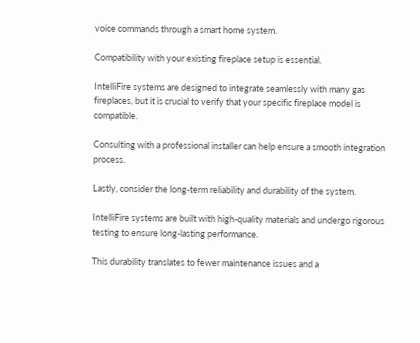voice commands through a smart home system.

Compatibility with your existing fireplace setup is essential.

IntelliFire systems are designed to integrate seamlessly with many gas fireplaces, but it is crucial to verify that your specific fireplace model is compatible.

Consulting with a professional installer can help ensure a smooth integration process.

Lastly, consider the long-term reliability and durability of the system.

IntelliFire systems are built with high-quality materials and undergo rigorous testing to ensure long-lasting performance.

This durability translates to fewer maintenance issues and a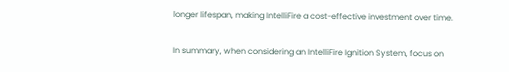longer lifespan, making IntelliFire a cost-effective investment over time.

In summary, when considering an IntelliFire Ignition System, focus on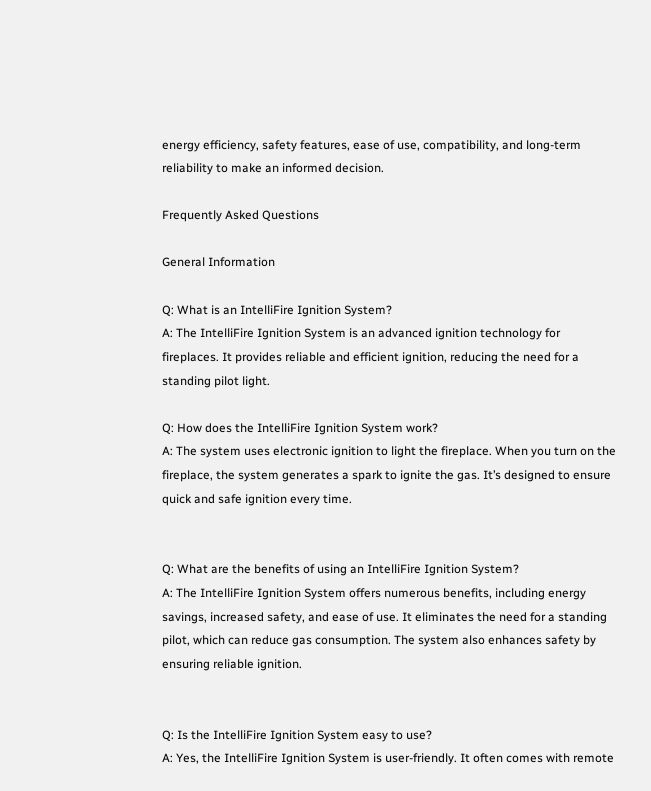energy efficiency, safety features, ease of use, compatibility, and long-term reliability to make an informed decision.

Frequently Asked Questions

General Information

Q: What is an IntelliFire Ignition System?
A: The IntelliFire Ignition System is an advanced ignition technology for fireplaces. It provides reliable and efficient ignition, reducing the need for a standing pilot light.

Q: How does the IntelliFire Ignition System work?
A: The system uses electronic ignition to light the fireplace. When you turn on the fireplace, the system generates a spark to ignite the gas. It’s designed to ensure quick and safe ignition every time.


Q: What are the benefits of using an IntelliFire Ignition System?
A: The IntelliFire Ignition System offers numerous benefits, including energy savings, increased safety, and ease of use. It eliminates the need for a standing pilot, which can reduce gas consumption. The system also enhances safety by ensuring reliable ignition.


Q: Is the IntelliFire Ignition System easy to use?
A: Yes, the IntelliFire Ignition System is user-friendly. It often comes with remote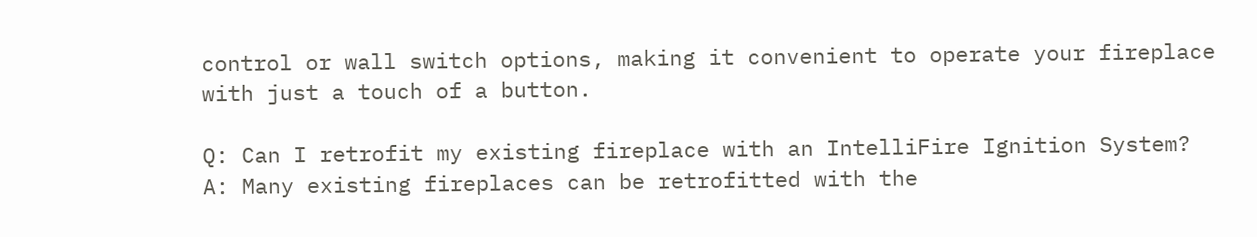control or wall switch options, making it convenient to operate your fireplace with just a touch of a button.

Q: Can I retrofit my existing fireplace with an IntelliFire Ignition System?
A: Many existing fireplaces can be retrofitted with the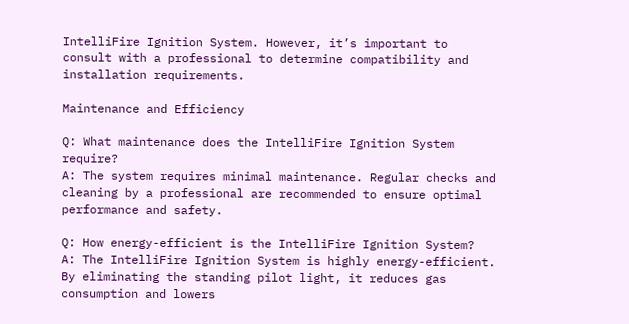IntelliFire Ignition System. However, it’s important to consult with a professional to determine compatibility and installation requirements.

Maintenance and Efficiency

Q: What maintenance does the IntelliFire Ignition System require?
A: The system requires minimal maintenance. Regular checks and cleaning by a professional are recommended to ensure optimal performance and safety.

Q: How energy-efficient is the IntelliFire Ignition System?
A: The IntelliFire Ignition System is highly energy-efficient. By eliminating the standing pilot light, it reduces gas consumption and lowers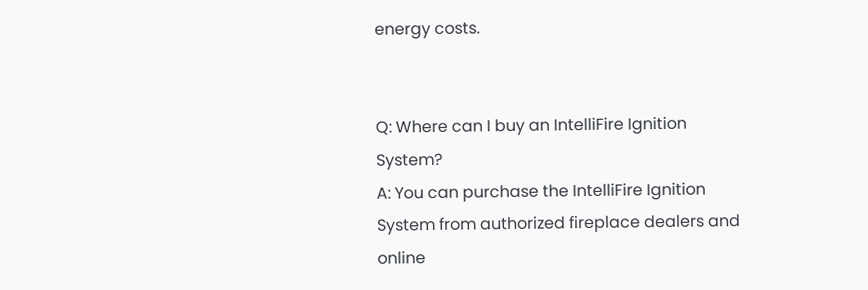energy costs.


Q: Where can I buy an IntelliFire Ignition System?
A: You can purchase the IntelliFire Ignition System from authorized fireplace dealers and online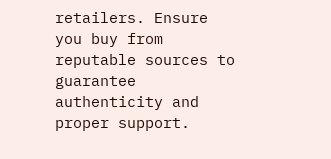retailers. Ensure you buy from reputable sources to guarantee authenticity and proper support.